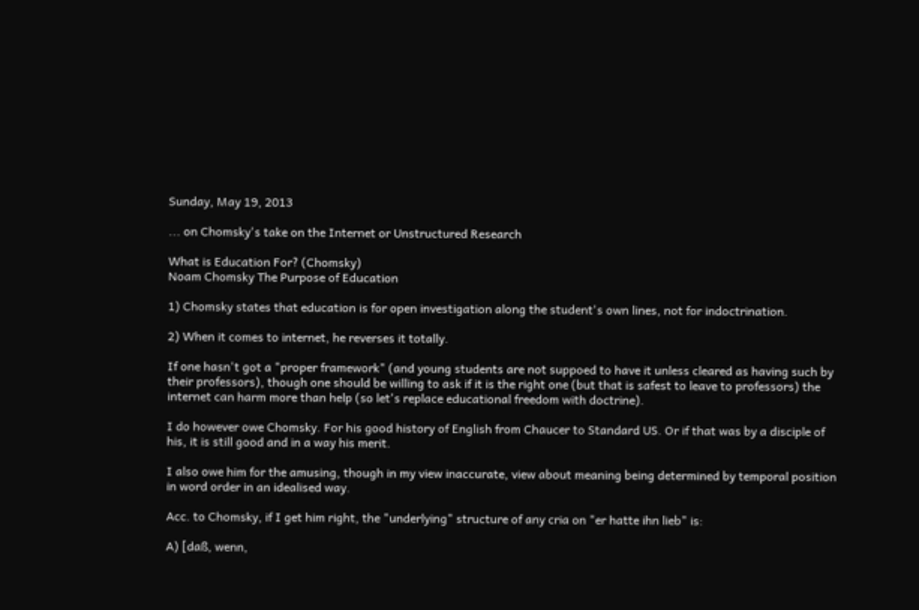Sunday, May 19, 2013

... on Chomsky's take on the Internet or Unstructured Research

What is Education For? (Chomsky)
Noam Chomsky The Purpose of Education

1) Chomsky states that education is for open investigation along the student's own lines, not for indoctrination.

2) When it comes to internet, he reverses it totally.

If one hasn't got a "proper framework" (and young students are not suppoed to have it unless cleared as having such by their professors), though one should be willing to ask if it is the right one (but that is safest to leave to professors) the internet can harm more than help (so let's replace educational freedom with doctrine).

I do however owe Chomsky. For his good history of English from Chaucer to Standard US. Or if that was by a disciple of his, it is still good and in a way his merit.

I also owe him for the amusing, though in my view inaccurate, view about meaning being determined by temporal position in word order in an idealised way.

Acc. to Chomsky, if I get him right, the "underlying" structure of any cria on "er hatte ihn lieb" is:

A) [daß, wenn,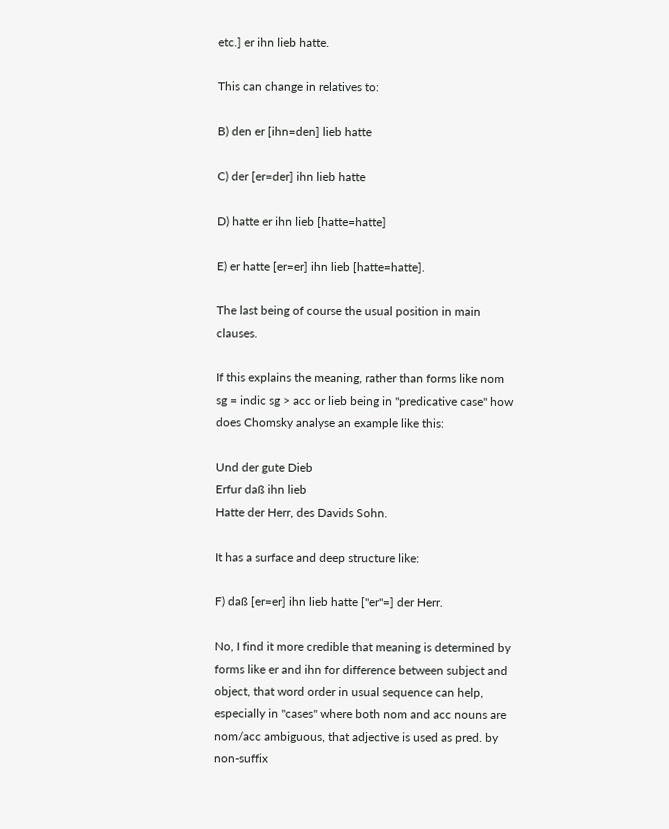etc.] er ihn lieb hatte.

This can change in relatives to:

B) den er [ihn=den] lieb hatte

C) der [er=der] ihn lieb hatte

D) hatte er ihn lieb [hatte=hatte]

E) er hatte [er=er] ihn lieb [hatte=hatte].

The last being of course the usual position in main clauses.

If this explains the meaning, rather than forms like nom sg = indic sg > acc or lieb being in "predicative case" how does Chomsky analyse an example like this:

Und der gute Dieb
Erfur daß ihn lieb
Hatte der Herr, des Davids Sohn.

It has a surface and deep structure like:

F) daß [er=er] ihn lieb hatte ["er"=] der Herr.

No, I find it more credible that meaning is determined by forms like er and ihn for difference between subject and object, that word order in usual sequence can help, especially in "cases" where both nom and acc nouns are nom/acc ambiguous, that adjective is used as pred. by non-suffix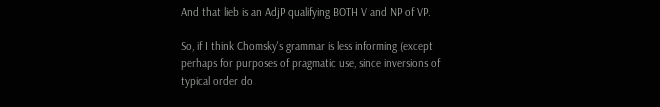And that lieb is an AdjP qualifying BOTH V and NP of VP.

So, if I think Chomsky's grammar is less informing (except perhaps for purposes of pragmatic use, since inversions of typical order do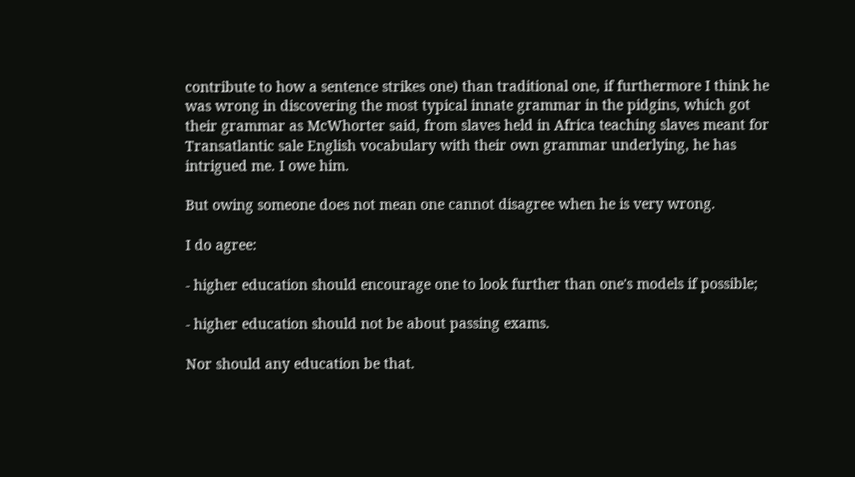contribute to how a sentence strikes one) than traditional one, if furthermore I think he was wrong in discovering the most typical innate grammar in the pidgins, which got their grammar as McWhorter said, from slaves held in Africa teaching slaves meant for Transatlantic sale English vocabulary with their own grammar underlying, he has intrigued me. I owe him.

But owing someone does not mean one cannot disagree when he is very wrong.

I do agree:

- higher education should encourage one to look further than one's models if possible;

- higher education should not be about passing exams.

Nor should any education be that.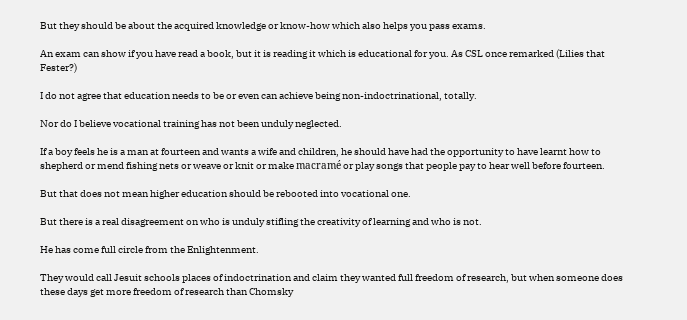But they should be about the acquired knowledge or know-how which also helps you pass exams.

An exam can show if you have read a book, but it is reading it which is educational for you. As CSL once remarked (Lilies that Fester?)

I do not agree that education needs to be or even can achieve being non-indoctrinational, totally.

Nor do I believe vocational training has not been unduly neglected.

If a boy feels he is a man at fourteen and wants a wife and children, he should have had the opportunity to have learnt how to shepherd or mend fishing nets or weave or knit or make macramé or play songs that people pay to hear well before fourteen.

But that does not mean higher education should be rebooted into vocational one.

But there is a real disagreement on who is unduly stifling the creativity of learning and who is not.

He has come full circle from the Enlightenment.

They would call Jesuit schools places of indoctrination and claim they wanted full freedom of research, but when someone does these days get more freedom of research than Chomsky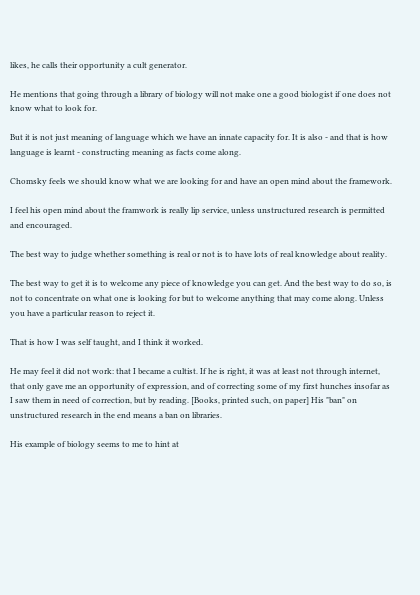likes, he calls their opportunity a cult generator.

He mentions that going through a library of biology will not make one a good biologist if one does not know what to look for.

But it is not just meaning of language which we have an innate capacity for. It is also - and that is how language is learnt - constructing meaning as facts come along.

Chomsky feels we should know what we are looking for and have an open mind about the framework.

I feel his open mind about the framwork is really lip service, unless unstructured research is permitted and encouraged.

The best way to judge whether something is real or not is to have lots of real knowledge about reality.

The best way to get it is to welcome any piece of knowledge you can get. And the best way to do so, is not to concentrate on what one is looking for but to welcome anything that may come along. Unless you have a particular reason to reject it.

That is how I was self taught, and I think it worked.

He may feel it did not work: that I became a cultist. If he is right, it was at least not through internet, that only gave me an opportunity of expression, and of correcting some of my first hunches insofar as I saw them in need of correction, but by reading. [Books, printed such, on paper] His "ban" on unstructured research in the end means a ban on libraries.

His example of biology seems to me to hint at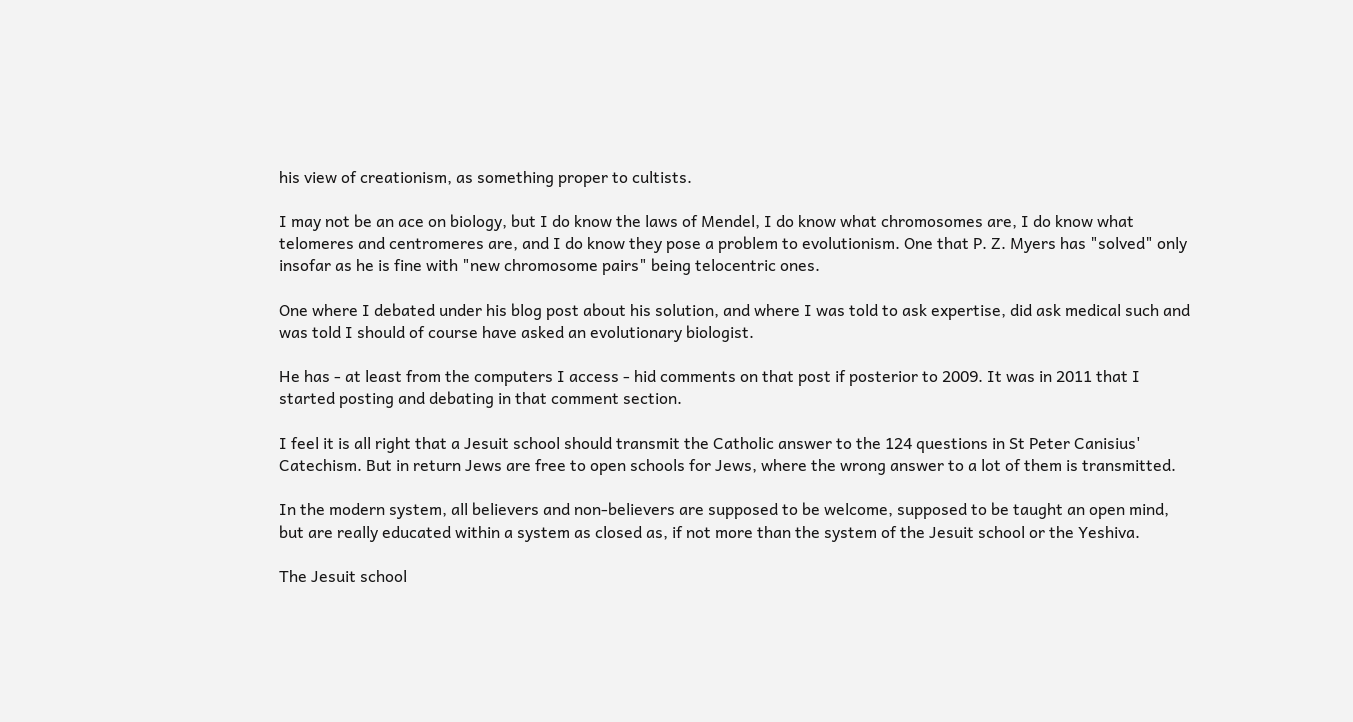his view of creationism, as something proper to cultists.

I may not be an ace on biology, but I do know the laws of Mendel, I do know what chromosomes are, I do know what telomeres and centromeres are, and I do know they pose a problem to evolutionism. One that P. Z. Myers has "solved" only insofar as he is fine with "new chromosome pairs" being telocentric ones.

One where I debated under his blog post about his solution, and where I was told to ask expertise, did ask medical such and was told I should of course have asked an evolutionary biologist.

He has - at least from the computers I access - hid comments on that post if posterior to 2009. It was in 2011 that I started posting and debating in that comment section.

I feel it is all right that a Jesuit school should transmit the Catholic answer to the 124 questions in St Peter Canisius' Catechism. But in return Jews are free to open schools for Jews, where the wrong answer to a lot of them is transmitted.

In the modern system, all believers and non-believers are supposed to be welcome, supposed to be taught an open mind, but are really educated within a system as closed as, if not more than the system of the Jesuit school or the Yeshiva.

The Jesuit school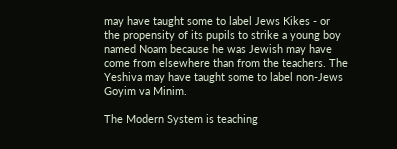may have taught some to label Jews Kikes - or the propensity of its pupils to strike a young boy named Noam because he was Jewish may have come from elsewhere than from the teachers. The Yeshiva may have taught some to label non-Jews Goyim va Minim.

The Modern System is teaching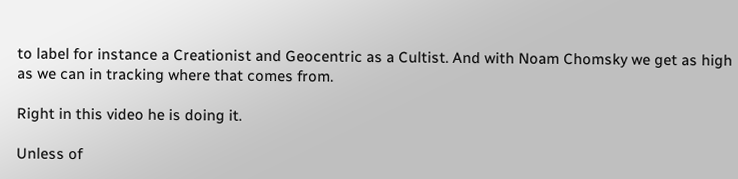to label for instance a Creationist and Geocentric as a Cultist. And with Noam Chomsky we get as high as we can in tracking where that comes from.

Right in this video he is doing it.

Unless of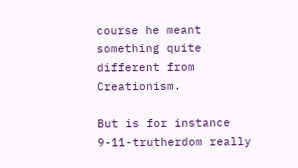course he meant something quite different from Creationism.

But is for instance 9-11-trutherdom really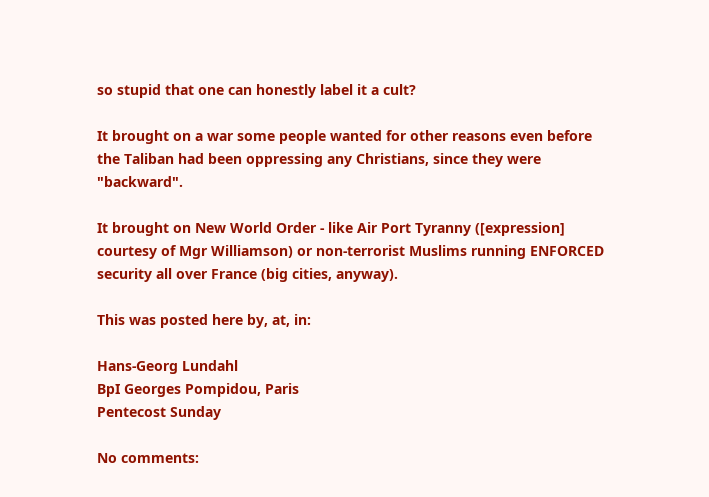so stupid that one can honestly label it a cult?

It brought on a war some people wanted for other reasons even before the Taliban had been oppressing any Christians, since they were "backward".

It brought on New World Order - like Air Port Tyranny ([expression] courtesy of Mgr Williamson) or non-terrorist Muslims running ENFORCED security all over France (big cities, anyway).

This was posted here by, at, in:

Hans-Georg Lundahl
BpI Georges Pompidou, Paris
Pentecost Sunday

No comments: